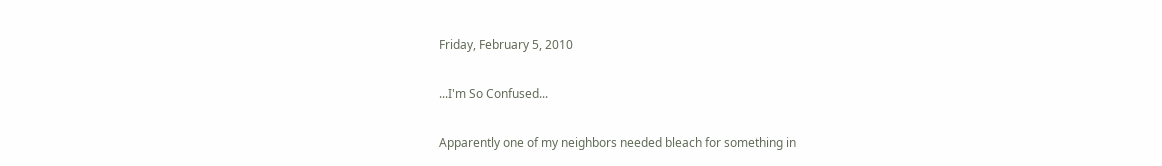Friday, February 5, 2010

...I'm So Confused...

Apparently one of my neighbors needed bleach for something in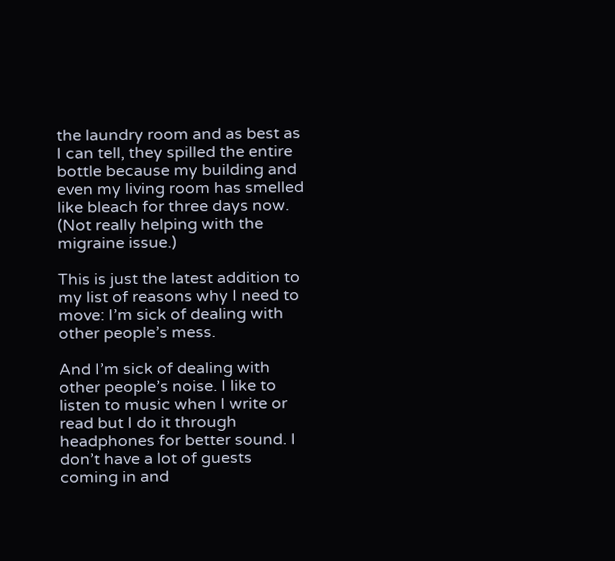the laundry room and as best as I can tell, they spilled the entire bottle because my building and even my living room has smelled like bleach for three days now. (Not really helping with the migraine issue.)

This is just the latest addition to my list of reasons why I need to move: I’m sick of dealing with other people’s mess.

And I’m sick of dealing with other people’s noise. I like to listen to music when I write or read but I do it through headphones for better sound. I don’t have a lot of guests coming in and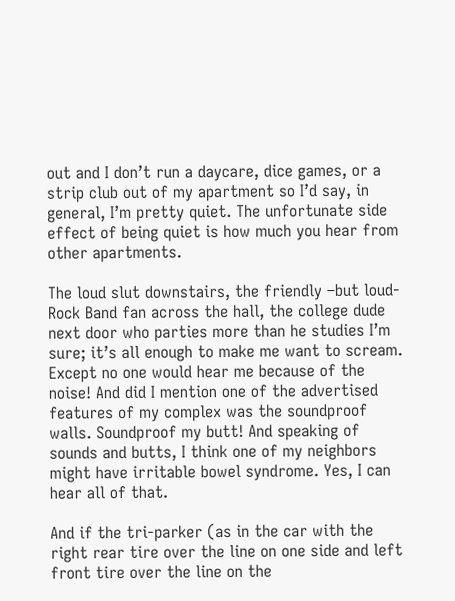out and I don’t run a daycare, dice games, or a strip club out of my apartment so I’d say, in general, I’m pretty quiet. The unfortunate side effect of being quiet is how much you hear from other apartments.

The loud slut downstairs, the friendly –but loud- Rock Band fan across the hall, the college dude next door who parties more than he studies I’m sure; it’s all enough to make me want to scream. Except no one would hear me because of the noise! And did I mention one of the advertised features of my complex was the soundproof walls. Soundproof my butt! And speaking of sounds and butts, I think one of my neighbors might have irritable bowel syndrome. Yes, I can hear all of that.

And if the tri-parker (as in the car with the right rear tire over the line on one side and left front tire over the line on the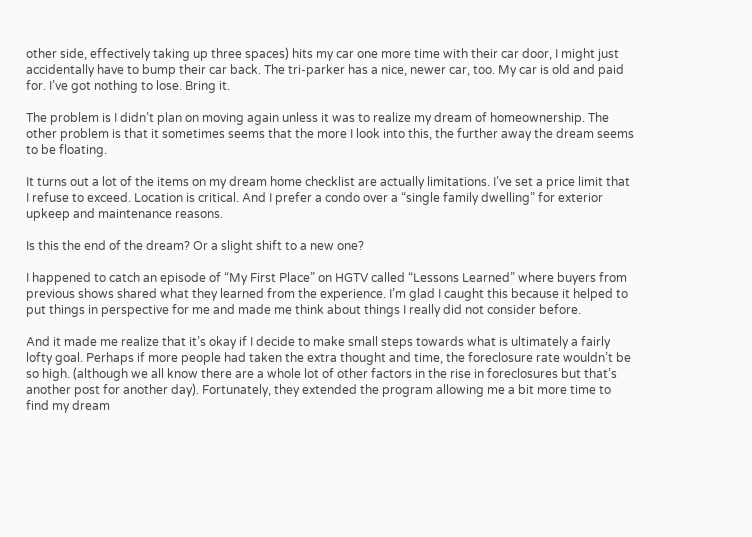other side, effectively taking up three spaces) hits my car one more time with their car door, I might just accidentally have to bump their car back. The tri-parker has a nice, newer car, too. My car is old and paid for. I’ve got nothing to lose. Bring it.

The problem is I didn’t plan on moving again unless it was to realize my dream of homeownership. The other problem is that it sometimes seems that the more I look into this, the further away the dream seems to be floating.

It turns out a lot of the items on my dream home checklist are actually limitations. I’ve set a price limit that I refuse to exceed. Location is critical. And I prefer a condo over a “single family dwelling” for exterior upkeep and maintenance reasons.

Is this the end of the dream? Or a slight shift to a new one?

I happened to catch an episode of “My First Place” on HGTV called “Lessons Learned” where buyers from previous shows shared what they learned from the experience. I’m glad I caught this because it helped to put things in perspective for me and made me think about things I really did not consider before.

And it made me realize that it’s okay if I decide to make small steps towards what is ultimately a fairly lofty goal. Perhaps if more people had taken the extra thought and time, the foreclosure rate wouldn’t be so high. (although we all know there are a whole lot of other factors in the rise in foreclosures but that’s another post for another day). Fortunately, they extended the program allowing me a bit more time to find my dream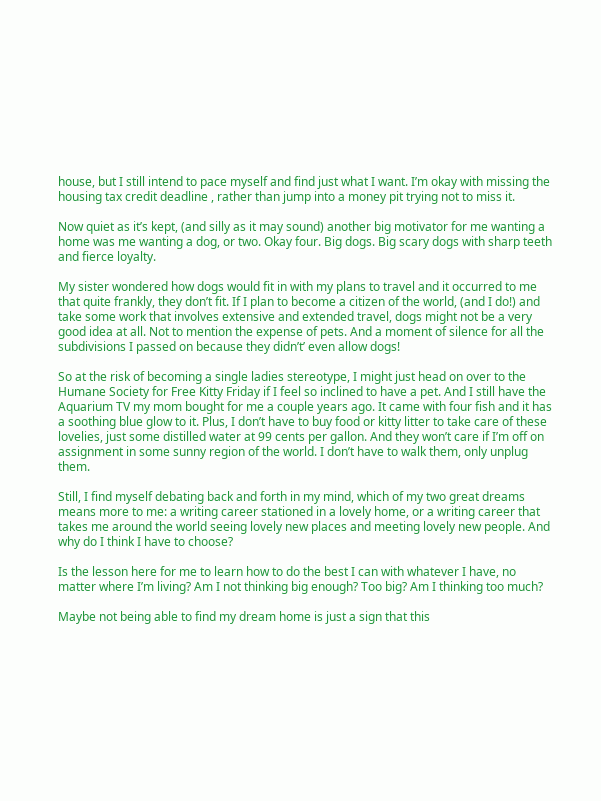house, but I still intend to pace myself and find just what I want. I’m okay with missing the housing tax credit deadline , rather than jump into a money pit trying not to miss it.

Now quiet as it’s kept, (and silly as it may sound) another big motivator for me wanting a home was me wanting a dog, or two. Okay four. Big dogs. Big scary dogs with sharp teeth and fierce loyalty.

My sister wondered how dogs would fit in with my plans to travel and it occurred to me that quite frankly, they don’t fit. If I plan to become a citizen of the world, (and I do!) and take some work that involves extensive and extended travel, dogs might not be a very good idea at all. Not to mention the expense of pets. And a moment of silence for all the subdivisions I passed on because they didn’t’ even allow dogs!

So at the risk of becoming a single ladies stereotype, I might just head on over to the Humane Society for Free Kitty Friday if I feel so inclined to have a pet. And I still have the Aquarium TV my mom bought for me a couple years ago. It came with four fish and it has a soothing blue glow to it. Plus, I don’t have to buy food or kitty litter to take care of these lovelies, just some distilled water at 99 cents per gallon. And they won’t care if I’m off on assignment in some sunny region of the world. I don’t have to walk them, only unplug them.

Still, I find myself debating back and forth in my mind, which of my two great dreams means more to me: a writing career stationed in a lovely home, or a writing career that takes me around the world seeing lovely new places and meeting lovely new people. And why do I think I have to choose?

Is the lesson here for me to learn how to do the best I can with whatever I have, no matter where I’m living? Am I not thinking big enough? Too big? Am I thinking too much?

Maybe not being able to find my dream home is just a sign that this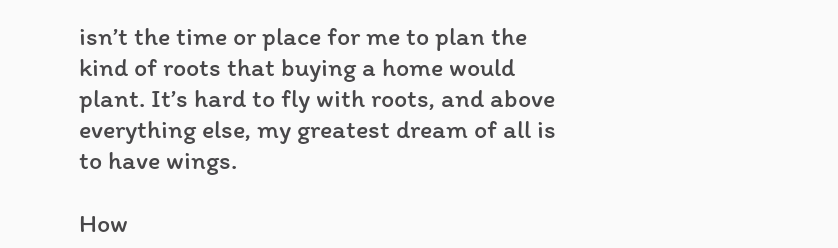isn’t the time or place for me to plan the kind of roots that buying a home would plant. It’s hard to fly with roots, and above everything else, my greatest dream of all is to have wings.

How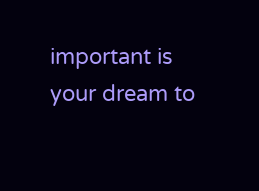important is your dream to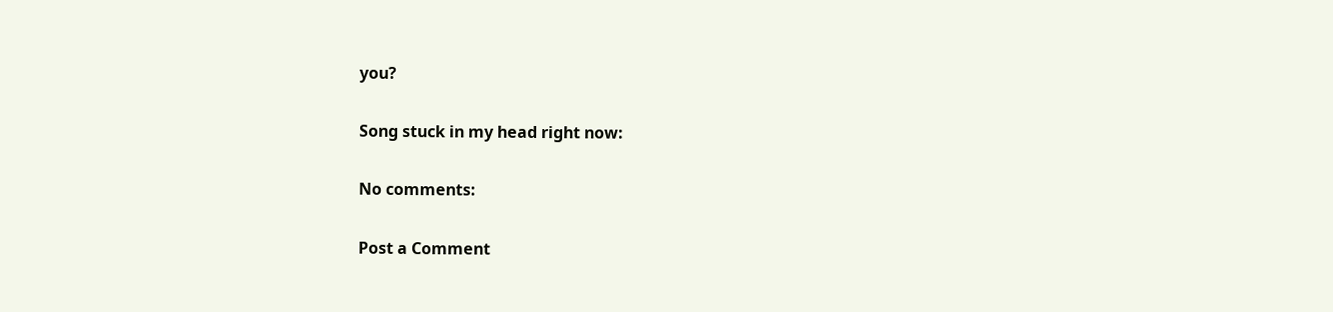you?

Song stuck in my head right now:

No comments:

Post a Comment